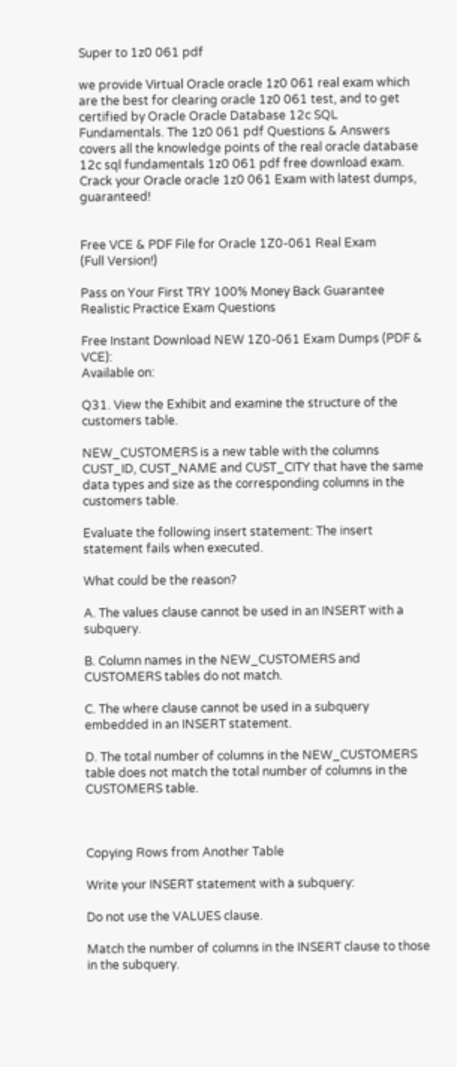Super to 1z0 061 pdf

we provide Virtual Oracle oracle 1z0 061 real exam which are the best for clearing oracle 1z0 061 test, and to get certified by Oracle Oracle Database 12c SQL Fundamentals. The 1z0 061 pdf Questions & Answers covers all the knowledge points of the real oracle database 12c sql fundamentals 1z0 061 pdf free download exam. Crack your Oracle oracle 1z0 061 Exam with latest dumps, guaranteed!


Free VCE & PDF File for Oracle 1Z0-061 Real Exam
(Full Version!)

Pass on Your First TRY 100% Money Back Guarantee Realistic Practice Exam Questions

Free Instant Download NEW 1Z0-061 Exam Dumps (PDF & VCE):
Available on:

Q31. View the Exhibit and examine the structure of the customers table.

NEW_CUSTOMERS is a new table with the columns CUST_ID, CUST_NAME and CUST_CITY that have the same data types and size as the corresponding columns in the customers table.

Evaluate the following insert statement: The insert statement fails when executed.

What could be the reason?

A. The values clause cannot be used in an INSERT with a subquery.

B. Column names in the NEW_CUSTOMERS and CUSTOMERS tables do not match.

C. The where clause cannot be used in a subquery embedded in an INSERT statement.

D. The total number of columns in the NEW_CUSTOMERS table does not match the total number of columns in the CUSTOMERS table.



Copying Rows from Another Table

Write your INSERT statement with a subquery:

Do not use the VALUES clause.

Match the number of columns in the INSERT clause to those in the subquery.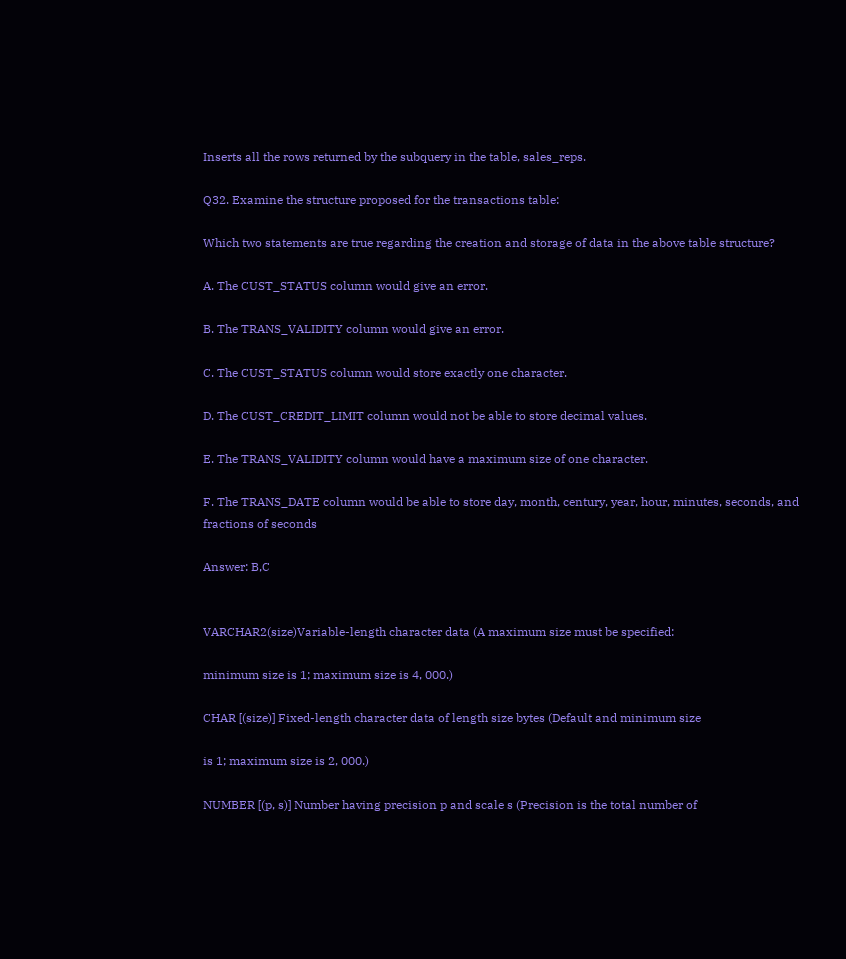Inserts all the rows returned by the subquery in the table, sales_reps.

Q32. Examine the structure proposed for the transactions table:

Which two statements are true regarding the creation and storage of data in the above table structure?

A. The CUST_STATUS column would give an error.

B. The TRANS_VALIDITY column would give an error.

C. The CUST_STATUS column would store exactly one character.

D. The CUST_CREDIT_LIMIT column would not be able to store decimal values.

E. The TRANS_VALIDITY column would have a maximum size of one character.

F. The TRANS_DATE column would be able to store day, month, century, year, hour, minutes, seconds, and fractions of seconds

Answer: B,C


VARCHAR2(size)Variable-length character data (A maximum size must be specified:

minimum size is 1; maximum size is 4, 000.)

CHAR [(size)] Fixed-length character data of length size bytes (Default and minimum size

is 1; maximum size is 2, 000.)

NUMBER [(p, s)] Number having precision p and scale s (Precision is the total number of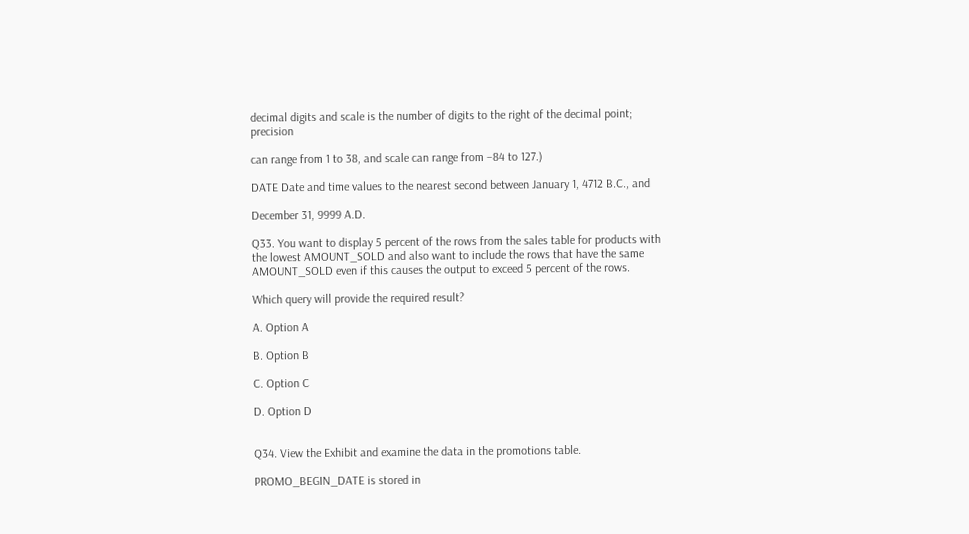decimal digits and scale is the number of digits to the right of the decimal point; precision

can range from 1 to 38, and scale can range from –84 to 127.)

DATE Date and time values to the nearest second between January 1, 4712 B.C., and

December 31, 9999 A.D.

Q33. You want to display 5 percent of the rows from the sales table for products with the lowest AMOUNT_SOLD and also want to include the rows that have the same AMOUNT_SOLD even if this causes the output to exceed 5 percent of the rows.

Which query will provide the required result?

A. Option A

B. Option B

C. Option C

D. Option D


Q34. View the Exhibit and examine the data in the promotions table.

PROMO_BEGIN_DATE is stored in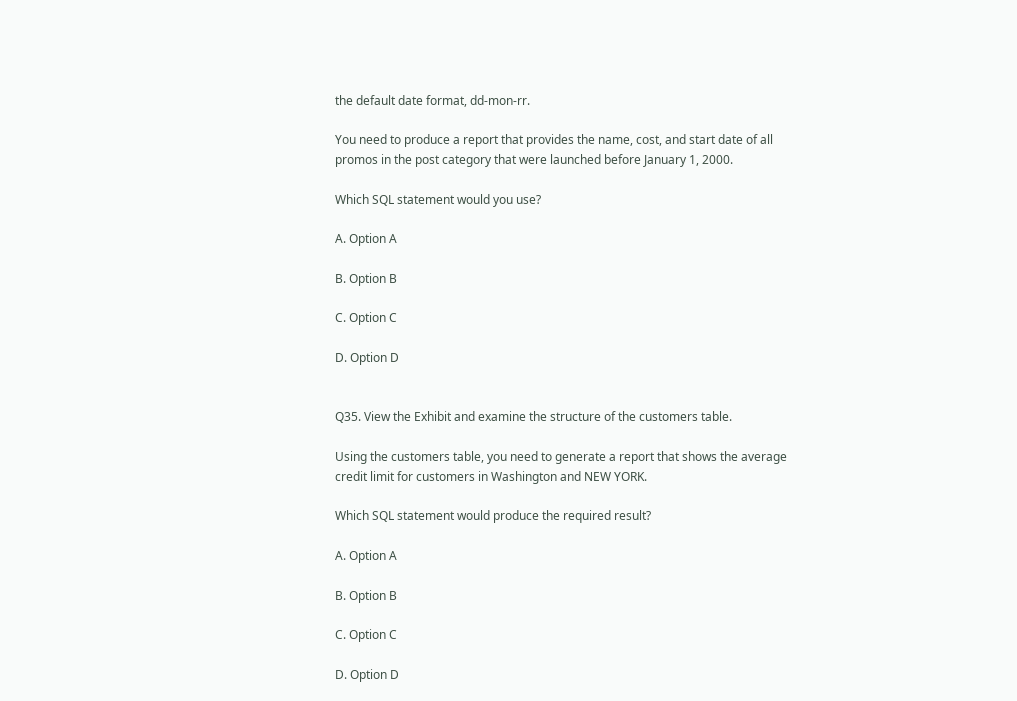the default date format, dd-mon-rr.

You need to produce a report that provides the name, cost, and start date of all promos in the post category that were launched before January 1, 2000.

Which SQL statement would you use?

A. Option A

B. Option B

C. Option C

D. Option D


Q35. View the Exhibit and examine the structure of the customers table.

Using the customers table, you need to generate a report that shows the average credit limit for customers in Washington and NEW YORK.

Which SQL statement would produce the required result?

A. Option A

B. Option B

C. Option C

D. Option D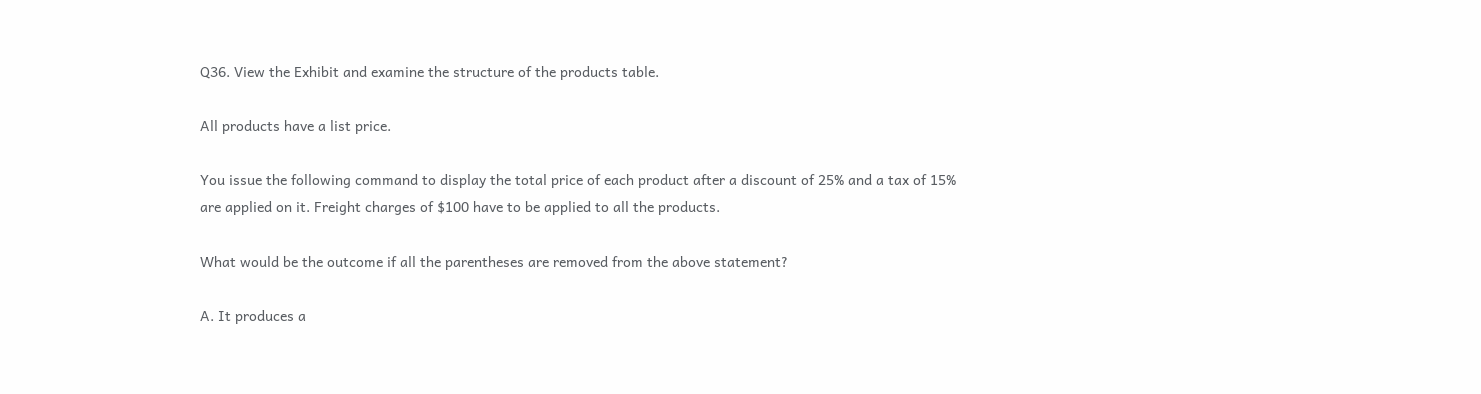Q36. View the Exhibit and examine the structure of the products table.

All products have a list price.

You issue the following command to display the total price of each product after a discount of 25% and a tax of 15% are applied on it. Freight charges of $100 have to be applied to all the products.

What would be the outcome if all the parentheses are removed from the above statement?

A. It produces a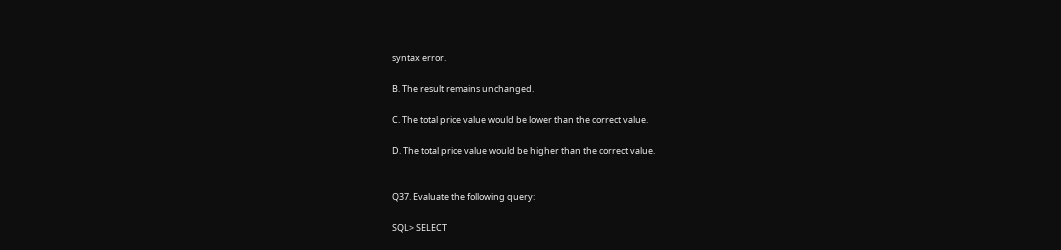syntax error.

B. The result remains unchanged.

C. The total price value would be lower than the correct value.

D. The total price value would be higher than the correct value.


Q37. Evaluate the following query:

SQL> SELECT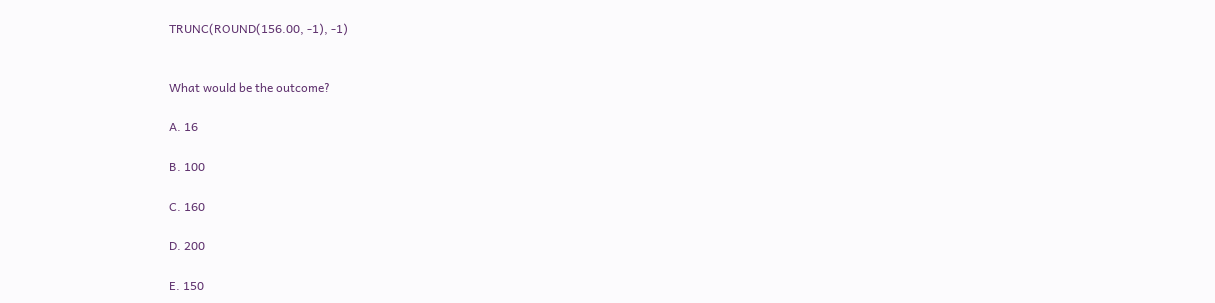TRUNC(ROUND(156.00, -1), -1)


What would be the outcome?

A. 16

B. 100

C. 160

D. 200

E. 150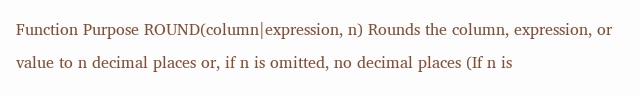Function Purpose ROUND(column|expression, n) Rounds the column, expression, or value to n decimal places or, if n is omitted, no decimal places (If n is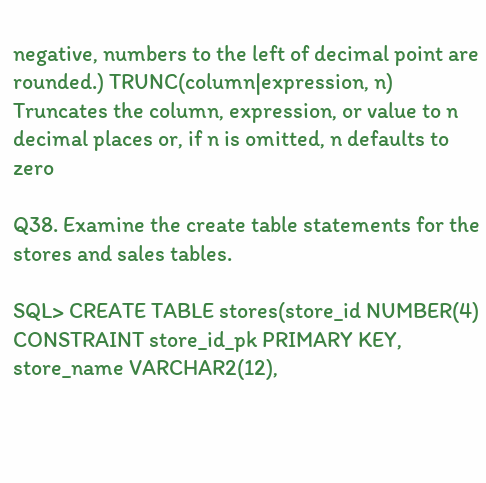negative, numbers to the left of decimal point are rounded.) TRUNC(column|expression, n) Truncates the column, expression, or value to n decimal places or, if n is omitted, n defaults to zero

Q38. Examine the create table statements for the stores and sales tables.

SQL> CREATE TABLE stores(store_id NUMBER(4) CONSTRAINT store_id_pk PRIMARY KEY, store_name VARCHAR2(12),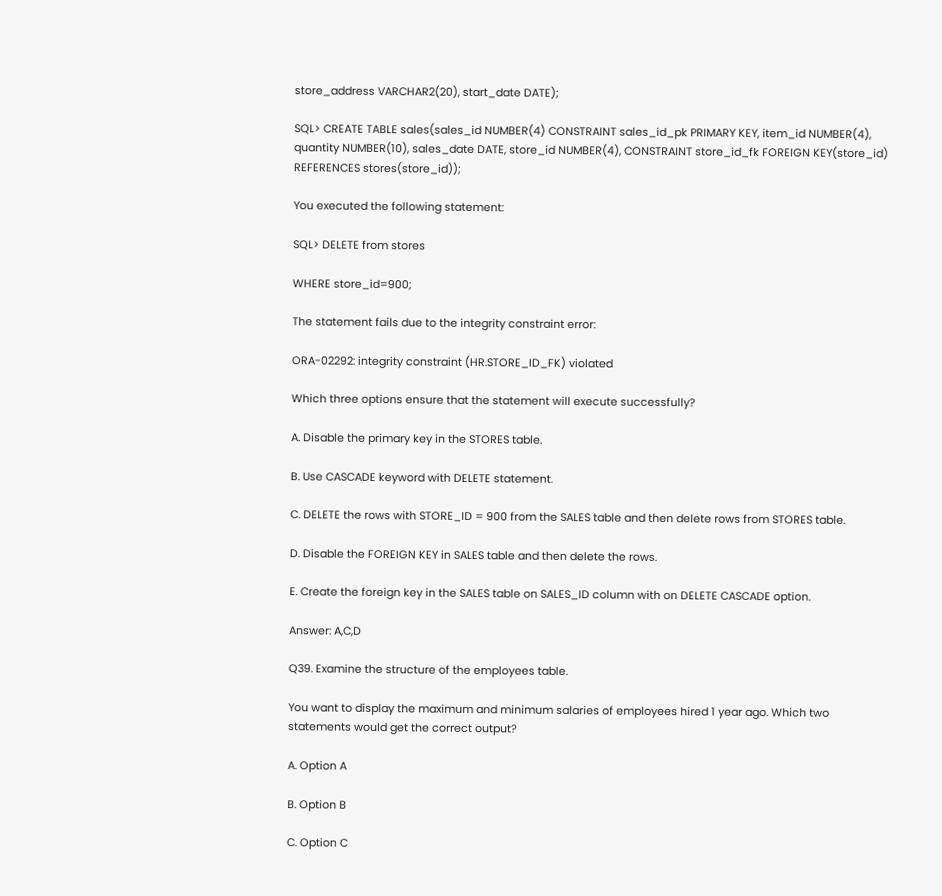store_address VARCHAR2(20), start_date DATE);

SQL> CREATE TABLE sales(sales_id NUMBER(4) CONSTRAINT sales_id_pk PRIMARY KEY, item_id NUMBER(4), quantity NUMBER(10), sales_date DATE, store_id NUMBER(4), CONSTRAINT store_id_fk FOREIGN KEY(store_id) REFERENCES stores(store_id));

You executed the following statement:

SQL> DELETE from stores

WHERE store_id=900;

The statement fails due to the integrity constraint error:

ORA-02292: integrity constraint (HR.STORE_ID_FK) violated

Which three options ensure that the statement will execute successfully?

A. Disable the primary key in the STORES table.

B. Use CASCADE keyword with DELETE statement.

C. DELETE the rows with STORE_ID = 900 from the SALES table and then delete rows from STORES table.

D. Disable the FOREIGN KEY in SALES table and then delete the rows.

E. Create the foreign key in the SALES table on SALES_ID column with on DELETE CASCADE option.

Answer: A,C,D

Q39. Examine the structure of the employees table.

You want to display the maximum and minimum salaries of employees hired 1 year ago. Which two statements would get the correct output?

A. Option A

B. Option B

C. Option C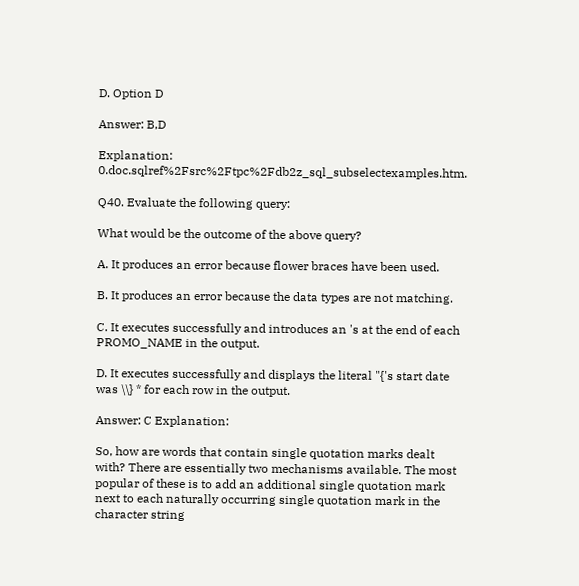D. Option D

Answer: B,D

Explanation: 0.doc.sqlref%2Fsrc%2Ftpc%2Fdb2z_sql_subselectexamples.htm.

Q40. Evaluate the following query:

What would be the outcome of the above query?

A. It produces an error because flower braces have been used.

B. It produces an error because the data types are not matching.

C. It executes successfully and introduces an 's at the end of each PROMO_NAME in the output.

D. It executes successfully and displays the literal "{'s start date was \\} * for each row in the output.

Answer: C Explanation:

So, how are words that contain single quotation marks dealt with? There are essentially two mechanisms available. The most popular of these is to add an additional single quotation mark next to each naturally occurring single quotation mark in the character string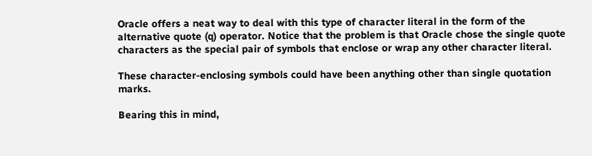Oracle offers a neat way to deal with this type of character literal in the form of the alternative quote (q) operator. Notice that the problem is that Oracle chose the single quote characters as the special pair of symbols that enclose or wrap any other character literal.

These character-enclosing symbols could have been anything other than single quotation marks.

Bearing this in mind,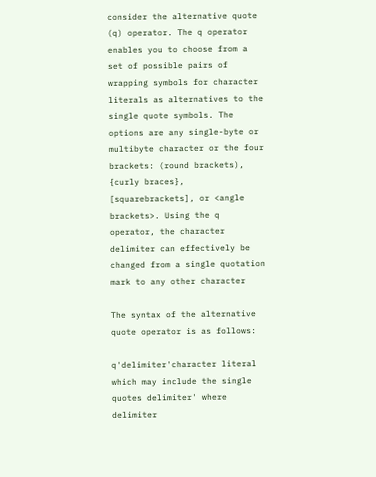consider the alternative quote (q) operator. The q operator enables you to choose from a set of possible pairs of wrapping symbols for character literals as alternatives to the single quote symbols. The options are any single-byte or multibyte character or the four brackets: (round brackets), {curly braces}, [squarebrackets], or <angle brackets>. Using the q operator, the character delimiter can effectively be changed from a single quotation mark to any other character

The syntax of the alternative quote operator is as follows:

q'delimiter'character literal which may include the single quotes delimiter' where delimiter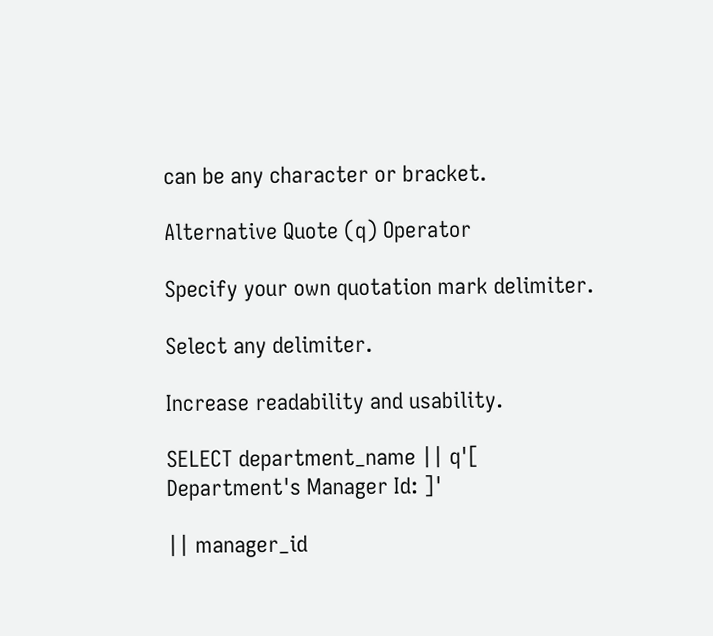can be any character or bracket.

Alternative Quote (q) Operator

Specify your own quotation mark delimiter.

Select any delimiter.

Increase readability and usability.

SELECT department_name || q'[ Department's Manager Id: ]'

|| manager_id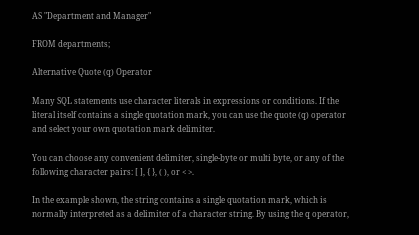AS "Department and Manager"

FROM departments;

Alternative Quote (q) Operator

Many SQL statements use character literals in expressions or conditions. If the literal itself contains a single quotation mark, you can use the quote (q) operator and select your own quotation mark delimiter.

You can choose any convenient delimiter, single-byte or multi byte, or any of the following character pairs: [ ], { }, ( ), or < >.

In the example shown, the string contains a single quotation mark, which is normally interpreted as a delimiter of a character string. By using the q operator,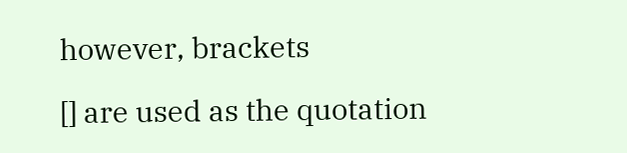however, brackets

[] are used as the quotation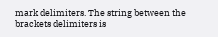mark delimiters. The string between the brackets delimiters is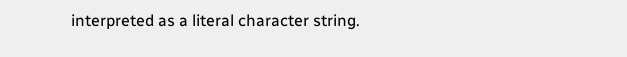interpreted as a literal character string.